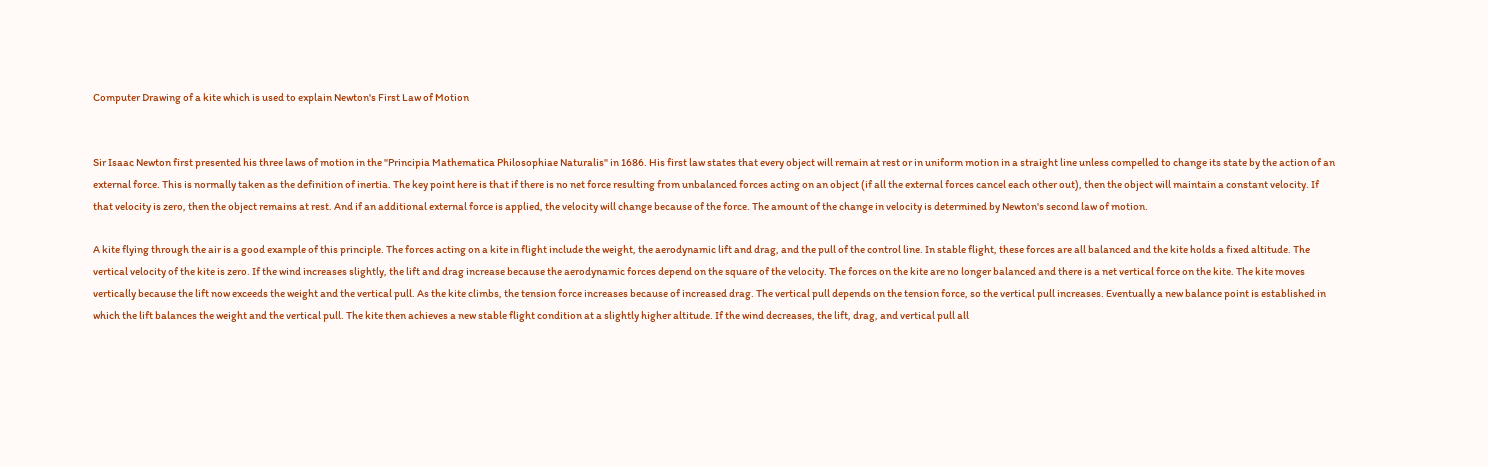Computer Drawing of a kite which is used to explain Newton's First Law of Motion


Sir Isaac Newton first presented his three laws of motion in the "Principia Mathematica Philosophiae Naturalis" in 1686. His first law states that every object will remain at rest or in uniform motion in a straight line unless compelled to change its state by the action of an external force. This is normally taken as the definition of inertia. The key point here is that if there is no net force resulting from unbalanced forces acting on an object (if all the external forces cancel each other out), then the object will maintain a constant velocity. If that velocity is zero, then the object remains at rest. And if an additional external force is applied, the velocity will change because of the force. The amount of the change in velocity is determined by Newton's second law of motion.

A kite flying through the air is a good example of this principle. The forces acting on a kite in flight include the weight, the aerodynamic lift and drag, and the pull of the control line. In stable flight, these forces are all balanced and the kite holds a fixed altitude. The vertical velocity of the kite is zero. If the wind increases slightly, the lift and drag increase because the aerodynamic forces depend on the square of the velocity. The forces on the kite are no longer balanced and there is a net vertical force on the kite. The kite moves vertically because the lift now exceeds the weight and the vertical pull. As the kite climbs, the tension force increases because of increased drag. The vertical pull depends on the tension force, so the vertical pull increases. Eventually a new balance point is established in which the lift balances the weight and the vertical pull. The kite then achieves a new stable flight condition at a slightly higher altitude. If the wind decreases, the lift, drag, and vertical pull all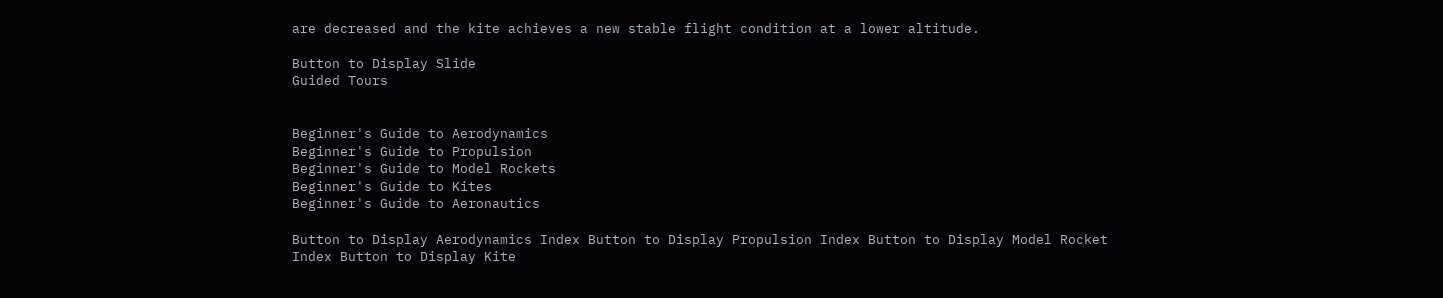are decreased and the kite achieves a new stable flight condition at a lower altitude.

Button to Display Slide
Guided Tours


Beginner's Guide to Aerodynamics
Beginner's Guide to Propulsion
Beginner's Guide to Model Rockets
Beginner's Guide to Kites
Beginner's Guide to Aeronautics

Button to Display Aerodynamics Index Button to Display Propulsion Index Button to Display Model Rocket Index Button to Display Kite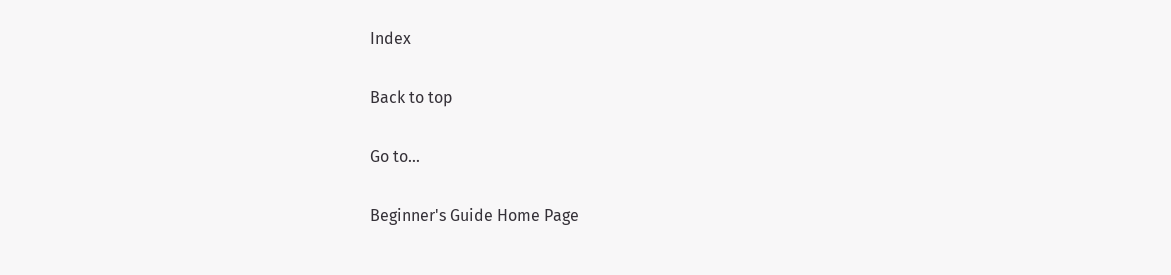Index

Back to top

Go to...

Beginner's Guide Home Page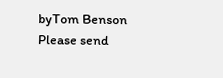byTom Benson
Please send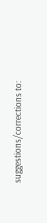suggestions/corrections to: